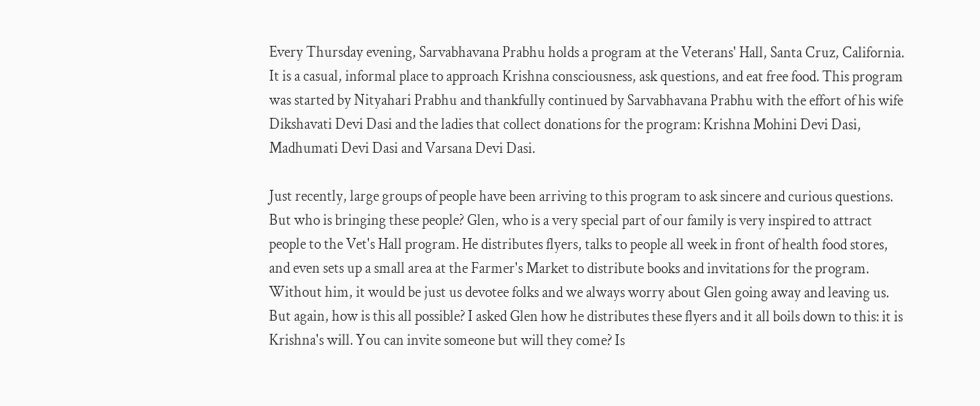Every Thursday evening, Sarvabhavana Prabhu holds a program at the Veterans' Hall, Santa Cruz, California. It is a casual, informal place to approach Krishna consciousness, ask questions, and eat free food. This program was started by Nityahari Prabhu and thankfully continued by Sarvabhavana Prabhu with the effort of his wife Dikshavati Devi Dasi and the ladies that collect donations for the program: Krishna Mohini Devi Dasi, Madhumati Devi Dasi and Varsana Devi Dasi.

Just recently, large groups of people have been arriving to this program to ask sincere and curious questions. But who is bringing these people? Glen, who is a very special part of our family is very inspired to attract people to the Vet's Hall program. He distributes flyers, talks to people all week in front of health food stores, and even sets up a small area at the Farmer's Market to distribute books and invitations for the program. Without him, it would be just us devotee folks and we always worry about Glen going away and leaving us.
But again, how is this all possible? I asked Glen how he distributes these flyers and it all boils down to this: it is Krishna's will. You can invite someone but will they come? Is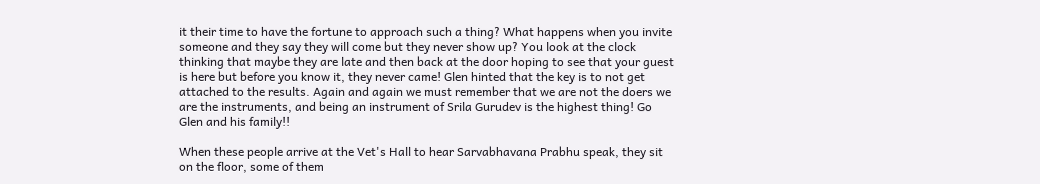it their time to have the fortune to approach such a thing? What happens when you invite someone and they say they will come but they never show up? You look at the clock thinking that maybe they are late and then back at the door hoping to see that your guest is here but before you know it, they never came! Glen hinted that the key is to not get attached to the results. Again and again we must remember that we are not the doers we are the instruments, and being an instrument of Srila Gurudev is the highest thing! Go Glen and his family!!

When these people arrive at the Vet's Hall to hear Sarvabhavana Prabhu speak, they sit on the floor, some of them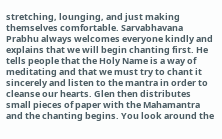stretching, lounging, and just making themselves comfortable. Sarvabhavana Prabhu always welcomes everyone kindly and explains that we will begin chanting first. He tells people that the Holy Name is a way of meditating and that we must try to chant it sincerely and listen to the mantra in order to cleanse our hearts. Glen then distributes small pieces of paper with the Mahamantra and the chanting begins. You look around the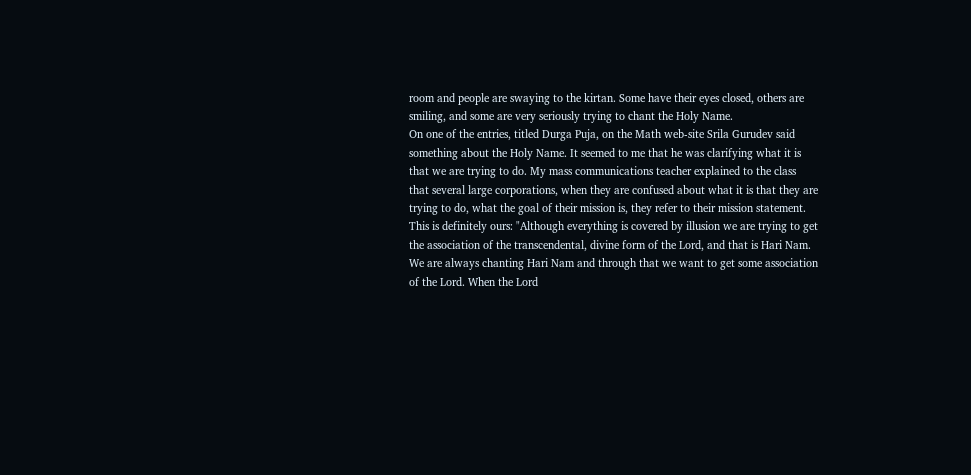room and people are swaying to the kirtan. Some have their eyes closed, others are smiling, and some are very seriously trying to chant the Holy Name.
On one of the entries, titled Durga Puja, on the Math web-site Srila Gurudev said something about the Holy Name. It seemed to me that he was clarifying what it is that we are trying to do. My mass communications teacher explained to the class that several large corporations, when they are confused about what it is that they are trying to do, what the goal of their mission is, they refer to their mission statement. This is definitely ours: "Although everything is covered by illusion we are trying to get the association of the transcendental, divine form of the Lord, and that is Hari Nam. We are always chanting Hari Nam and through that we want to get some association of the Lord. When the Lord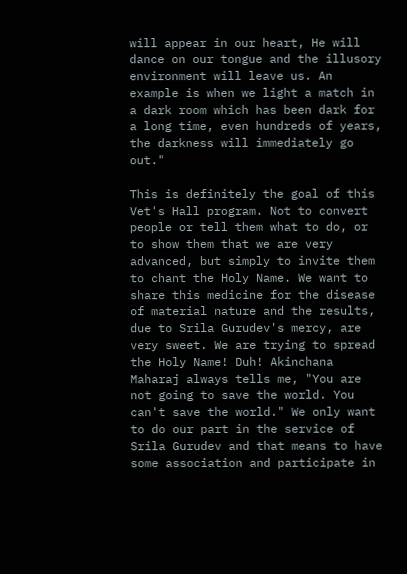will appear in our heart, He will dance on our tongue and the illusory environment will leave us. An example is when we light a match in a dark room which has been dark for a long time, even hundreds of years, the darkness will immediately go out."

This is definitely the goal of this Vet's Hall program. Not to convert people or tell them what to do, or to show them that we are very advanced, but simply to invite them to chant the Holy Name. We want to share this medicine for the disease of material nature and the results, due to Srila Gurudev's mercy, are very sweet. We are trying to spread the Holy Name! Duh! Akinchana Maharaj always tells me, "You are not going to save the world. You can't save the world." We only want to do our part in the service of Srila Gurudev and that means to have some association and participate in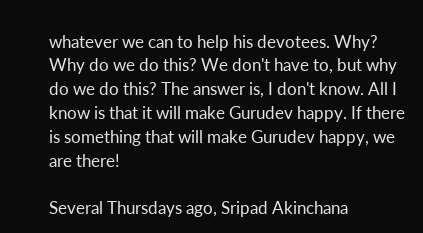whatever we can to help his devotees. Why? Why do we do this? We don't have to, but why do we do this? The answer is, I don't know. All I know is that it will make Gurudev happy. If there is something that will make Gurudev happy, we are there!

Several Thursdays ago, Sripad Akinchana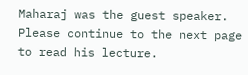Maharaj was the guest speaker. Please continue to the next page to read his lecture.